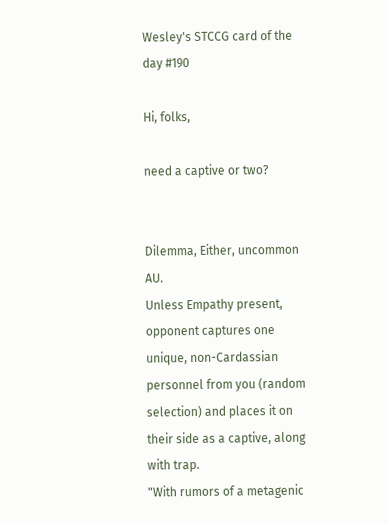Wesley's STCCG card of the day #190

Hi, folks,

need a captive or two?


Dilemma, Either, uncommon AU.
Unless Empathy present, opponent captures one unique, non-Cardassian personnel from you (random selection) and places it on their side as a captive, along with trap.
"With rumors of a metagenic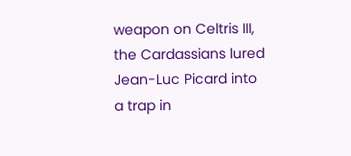weapon on Celtris III, the Cardassians lured Jean-Luc Picard into a trap in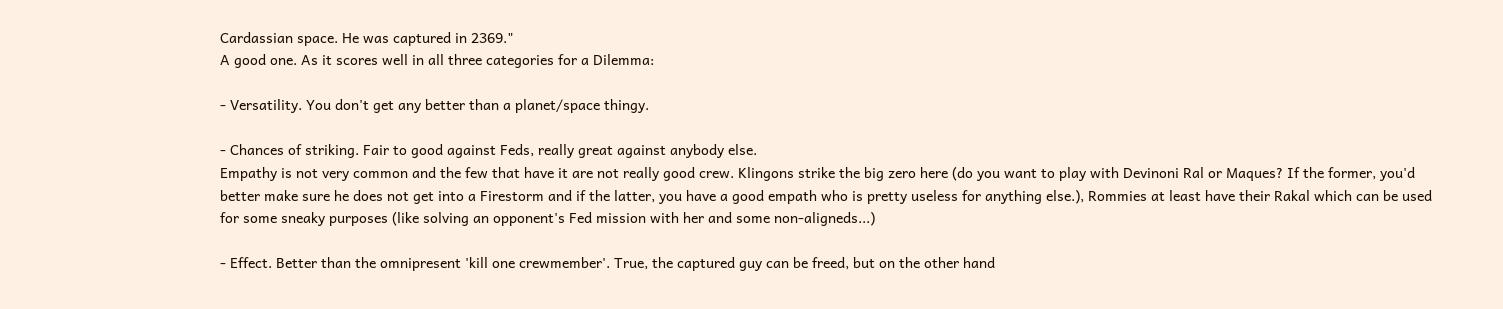Cardassian space. He was captured in 2369."
A good one. As it scores well in all three categories for a Dilemma:

- Versatility. You don't get any better than a planet/space thingy.

- Chances of striking. Fair to good against Feds, really great against anybody else.
Empathy is not very common and the few that have it are not really good crew. Klingons strike the big zero here (do you want to play with Devinoni Ral or Maques? If the former, you'd better make sure he does not get into a Firestorm and if the latter, you have a good empath who is pretty useless for anything else.), Rommies at least have their Rakal which can be used for some sneaky purposes (like solving an opponent's Fed mission with her and some non-aligneds...)

- Effect. Better than the omnipresent 'kill one crewmember'. True, the captured guy can be freed, but on the other hand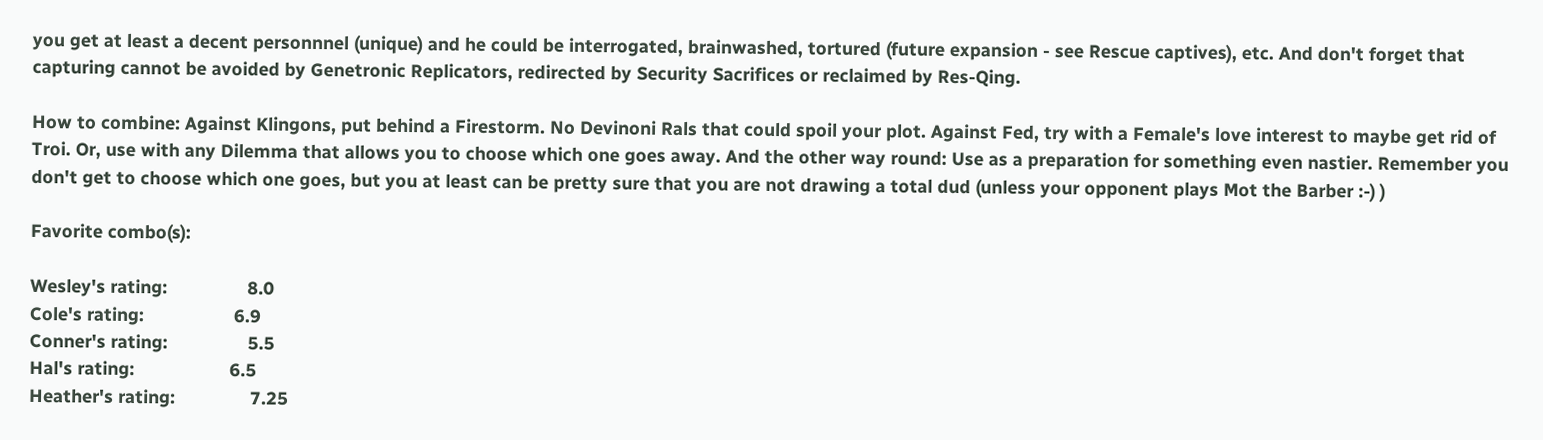you get at least a decent personnnel (unique) and he could be interrogated, brainwashed, tortured (future expansion - see Rescue captives), etc. And don't forget that capturing cannot be avoided by Genetronic Replicators, redirected by Security Sacrifices or reclaimed by Res-Qing.

How to combine: Against Klingons, put behind a Firestorm. No Devinoni Rals that could spoil your plot. Against Fed, try with a Female's love interest to maybe get rid of Troi. Or, use with any Dilemma that allows you to choose which one goes away. And the other way round: Use as a preparation for something even nastier. Remember you don't get to choose which one goes, but you at least can be pretty sure that you are not drawing a total dud (unless your opponent plays Mot the Barber :-) )

Favorite combo(s):

Wesley's rating:                8.0
Cole's rating:                  6.9
Conner's rating:                5.5
Hal's rating:                   6.5
Heather's rating:               7.25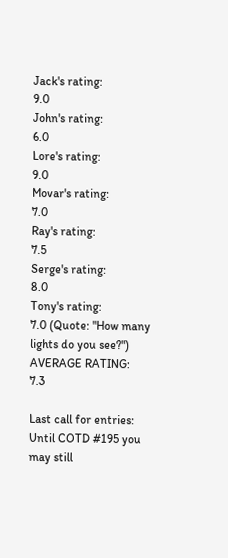Jack's rating:                  9.0
John's rating:                  6.0
Lore's rating:                  9.0
Movar's rating:                 7.0
Ray's rating:                   7.5
Serge's rating:                 8.0
Tony's rating:                  7.0 (Quote: "How many lights do you see?")
AVERAGE RATING:                 7.3

Last call for entries: Until COTD #195 you may still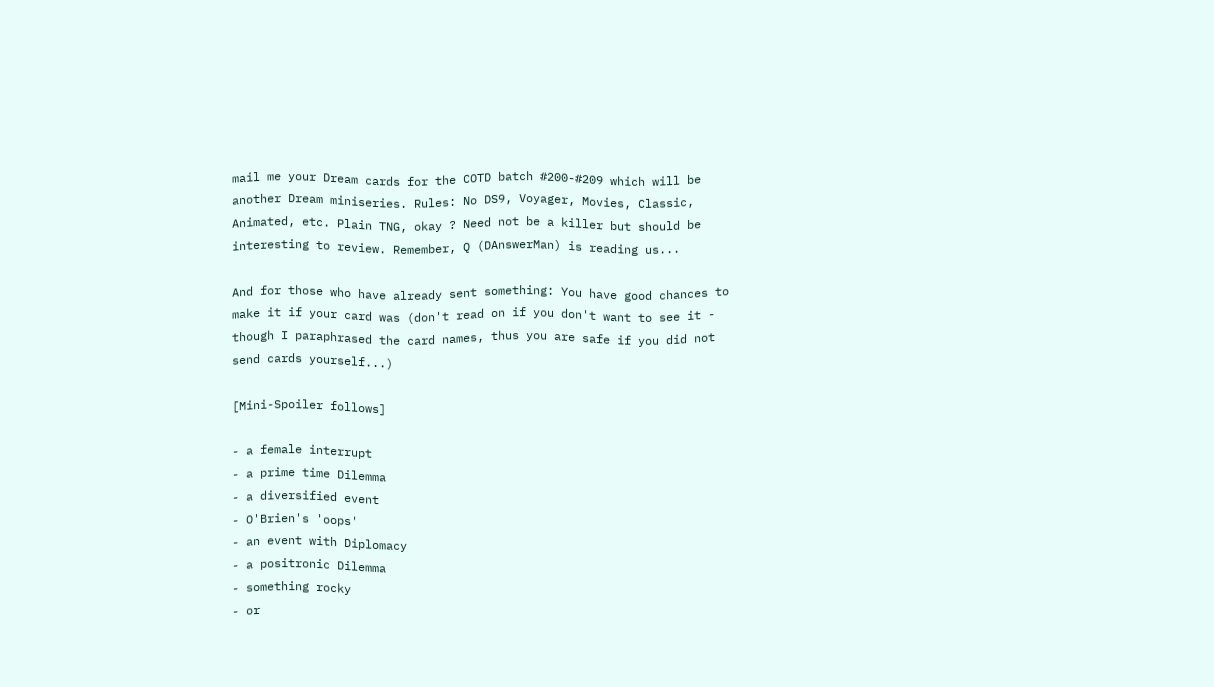mail me your Dream cards for the COTD batch #200-#209 which will be another Dream miniseries. Rules: No DS9, Voyager, Movies, Classic, Animated, etc. Plain TNG, okay ? Need not be a killer but should be interesting to review. Remember, Q (DAnswerMan) is reading us...

And for those who have already sent something: You have good chances to make it if your card was (don't read on if you don't want to see it - though I paraphrased the card names, thus you are safe if you did not send cards yourself...)

[Mini-Spoiler follows]

- a female interrupt
- a prime time Dilemma
- a diversified event
- O'Brien's 'oops'
- an event with Diplomacy
- a positronic Dilemma
- something rocky
- or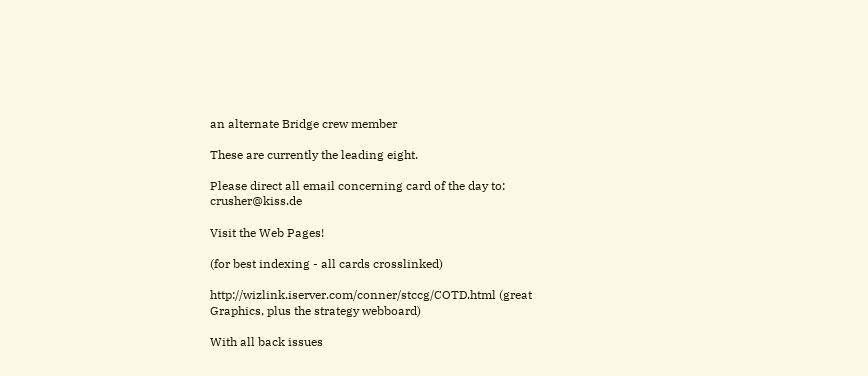an alternate Bridge crew member

These are currently the leading eight.

Please direct all email concerning card of the day to: crusher@kiss.de

Visit the Web Pages!

(for best indexing - all cards crosslinked)

http://wizlink.iserver.com/conner/stccg/COTD.html (great Graphics, plus the strategy webboard)

With all back issues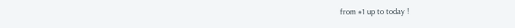from #1 up to today !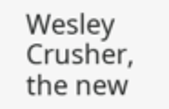Wesley Crusher, the new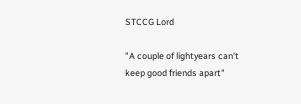STCCG Lord

"A couple of lightyears can't keep good friends apart"